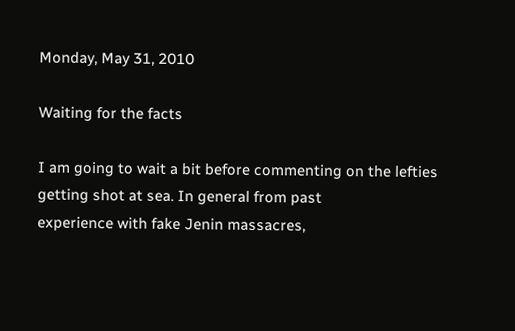Monday, May 31, 2010

Waiting for the facts

I am going to wait a bit before commenting on the lefties getting shot at sea. In general from past
experience with fake Jenin massacres,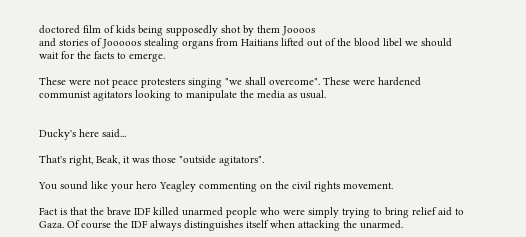doctored film of kids being supposedly shot by them Joooos
and stories of Jooooos stealing organs from Haitians lifted out of the blood libel we should wait for the facts to emerge.

These were not peace protesters singing "we shall overcome". These were hardened communist agitators looking to manipulate the media as usual.


Ducky's here said...

That's right, Beak, it was those "outside agitators".

You sound like your hero Yeagley commenting on the civil rights movement.

Fact is that the brave IDF killed unarmed people who were simply trying to bring relief aid to Gaza. Of course the IDF always distinguishes itself when attacking the unarmed.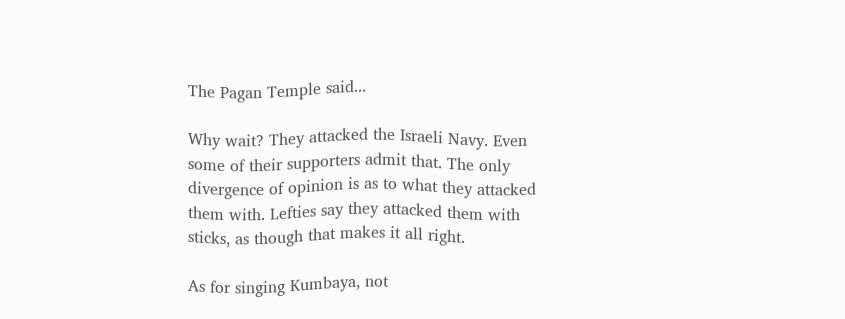The Pagan Temple said...

Why wait? They attacked the Israeli Navy. Even some of their supporters admit that. The only divergence of opinion is as to what they attacked them with. Lefties say they attacked them with sticks, as though that makes it all right.

As for singing Kumbaya, not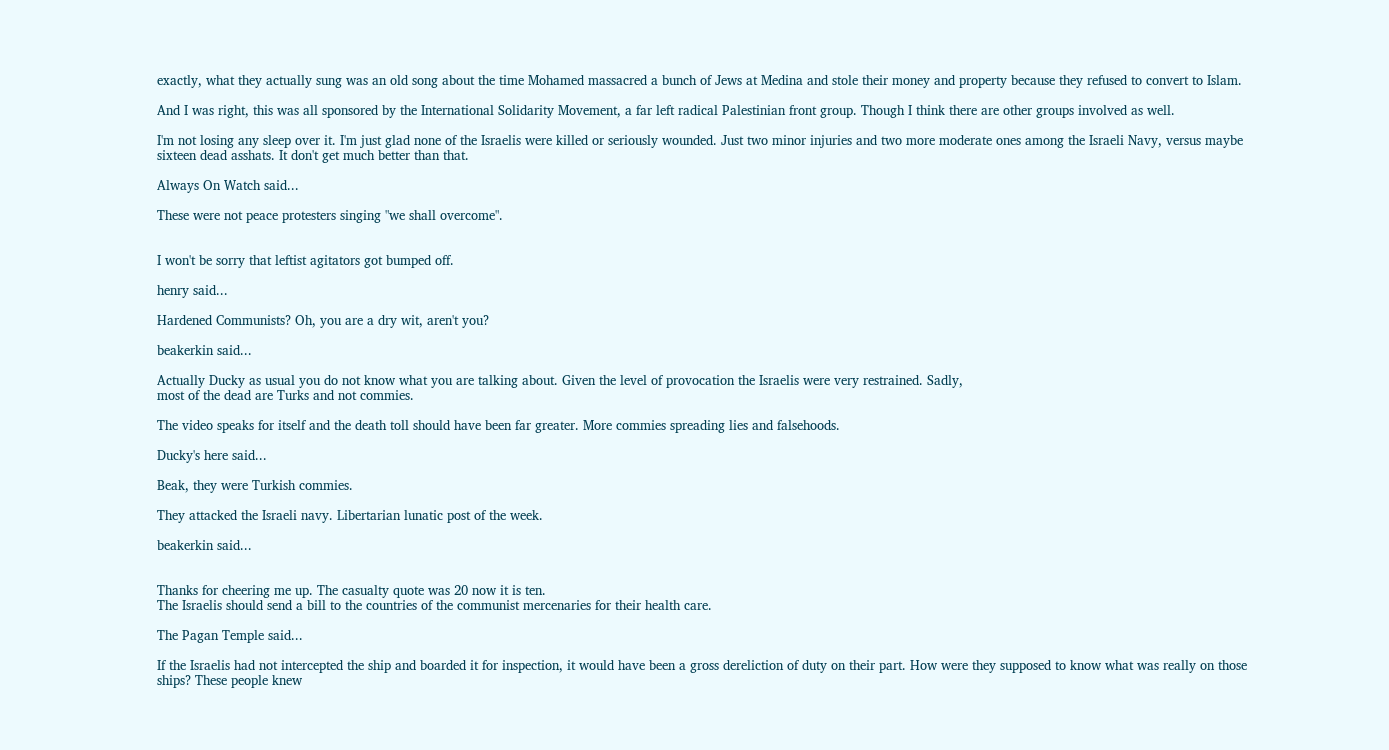exactly, what they actually sung was an old song about the time Mohamed massacred a bunch of Jews at Medina and stole their money and property because they refused to convert to Islam.

And I was right, this was all sponsored by the International Solidarity Movement, a far left radical Palestinian front group. Though I think there are other groups involved as well.

I'm not losing any sleep over it. I'm just glad none of the Israelis were killed or seriously wounded. Just two minor injuries and two more moderate ones among the Israeli Navy, versus maybe sixteen dead asshats. It don't get much better than that.

Always On Watch said...

These were not peace protesters singing "we shall overcome".


I won't be sorry that leftist agitators got bumped off.

henry said...

Hardened Communists? Oh, you are a dry wit, aren't you?

beakerkin said...

Actually Ducky as usual you do not know what you are talking about. Given the level of provocation the Israelis were very restrained. Sadly,
most of the dead are Turks and not commies.

The video speaks for itself and the death toll should have been far greater. More commies spreading lies and falsehoods.

Ducky's here said...

Beak, they were Turkish commies.

They attacked the Israeli navy. Libertarian lunatic post of the week.

beakerkin said...


Thanks for cheering me up. The casualty quote was 20 now it is ten.
The Israelis should send a bill to the countries of the communist mercenaries for their health care.

The Pagan Temple said...

If the Israelis had not intercepted the ship and boarded it for inspection, it would have been a gross dereliction of duty on their part. How were they supposed to know what was really on those ships? These people knew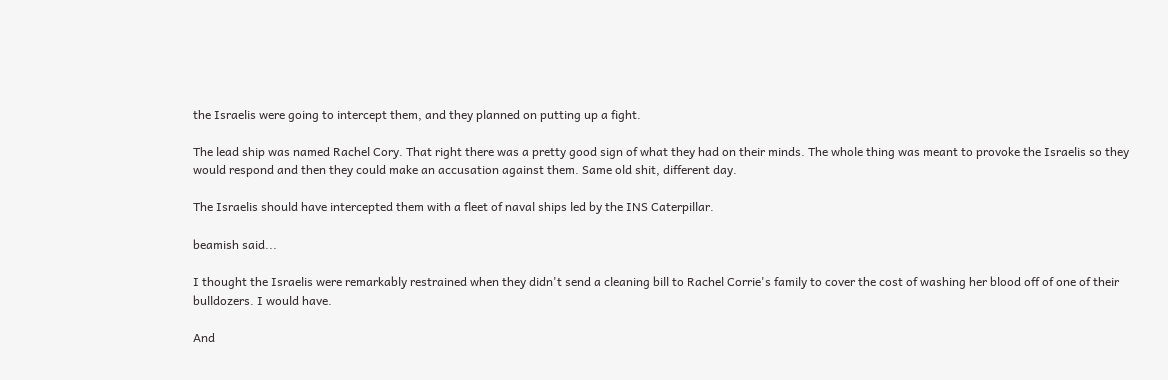the Israelis were going to intercept them, and they planned on putting up a fight.

The lead ship was named Rachel Cory. That right there was a pretty good sign of what they had on their minds. The whole thing was meant to provoke the Israelis so they would respond and then they could make an accusation against them. Same old shit, different day.

The Israelis should have intercepted them with a fleet of naval ships led by the INS Caterpillar.

beamish said...

I thought the Israelis were remarkably restrained when they didn't send a cleaning bill to Rachel Corrie's family to cover the cost of washing her blood off of one of their bulldozers. I would have.

And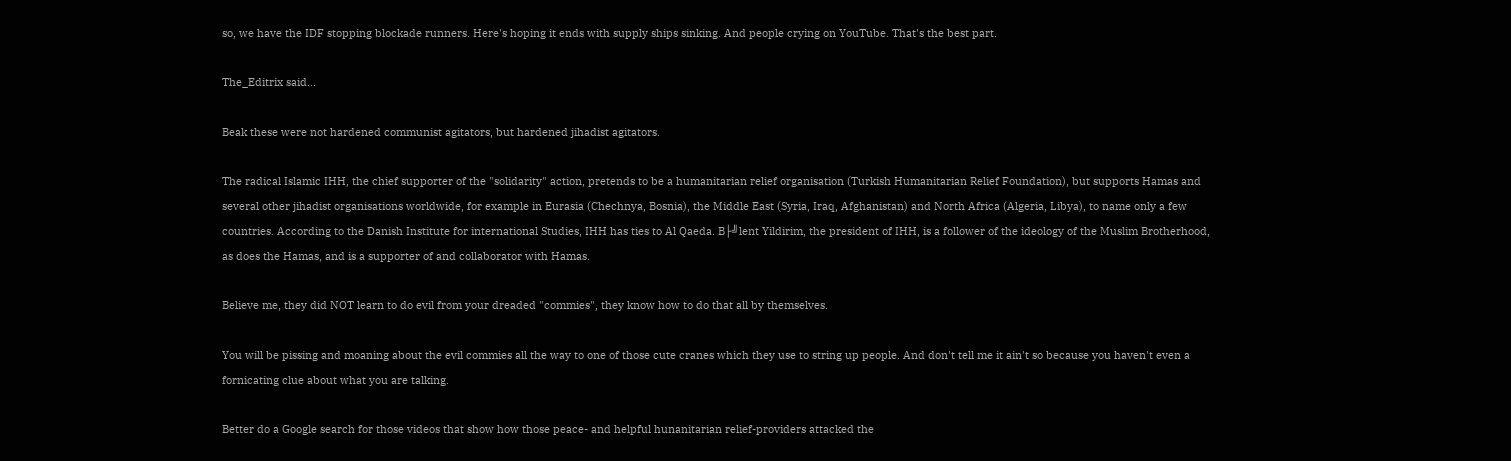so, we have the IDF stopping blockade runners. Here's hoping it ends with supply ships sinking. And people crying on YouTube. That's the best part.

The_Editrix said...

Beak these were not hardened communist agitators, but hardened jihadist agitators.

The radical Islamic IHH, the chief supporter of the "solidarity" action, pretends to be a humanitarian relief organisation (Turkish Humanitarian Relief Foundation), but supports Hamas and several other jihadist organisations worldwide, for example in Eurasia (Chechnya, Bosnia), the Middle East (Syria, Iraq, Afghanistan) and North Africa (Algeria, Libya), to name only a few countries. According to the Danish Institute for international Studies, IHH has ties to Al Qaeda. B├╝lent Yildirim, the president of IHH, is a follower of the ideology of the Muslim Brotherhood, as does the Hamas, and is a supporter of and collaborator with Hamas.

Believe me, they did NOT learn to do evil from your dreaded "commies", they know how to do that all by themselves.

You will be pissing and moaning about the evil commies all the way to one of those cute cranes which they use to string up people. And don't tell me it ain't so because you haven't even a fornicating clue about what you are talking.

Better do a Google search for those videos that show how those peace- and helpful hunanitarian relief-providers attacked the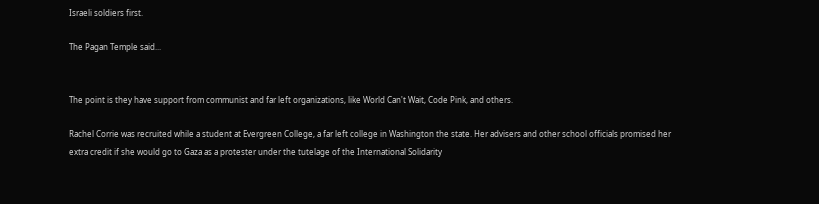Israeli soldiers first.

The Pagan Temple said...


The point is they have support from communist and far left organizations, like World Can't Wait, Code Pink, and others.

Rachel Corrie was recruited while a student at Evergreen College, a far left college in Washington the state. Her advisers and other school officials promised her extra credit if she would go to Gaza as a protester under the tutelage of the International Solidarity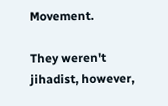Movement.

They weren't jihadist, however,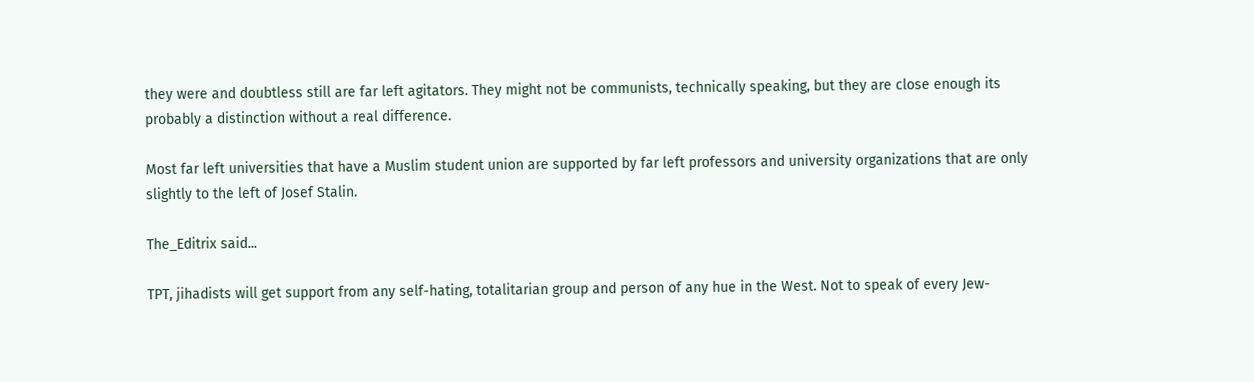they were and doubtless still are far left agitators. They might not be communists, technically speaking, but they are close enough its probably a distinction without a real difference.

Most far left universities that have a Muslim student union are supported by far left professors and university organizations that are only slightly to the left of Josef Stalin.

The_Editrix said...

TPT, jihadists will get support from any self-hating, totalitarian group and person of any hue in the West. Not to speak of every Jew-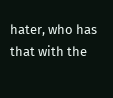hater, who has that with the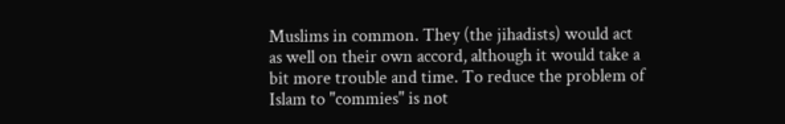Muslims in common. They (the jihadists) would act as well on their own accord, although it would take a bit more trouble and time. To reduce the problem of Islam to "commies" is not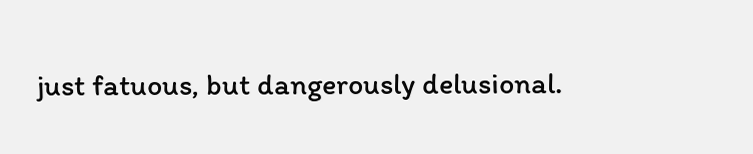just fatuous, but dangerously delusional.